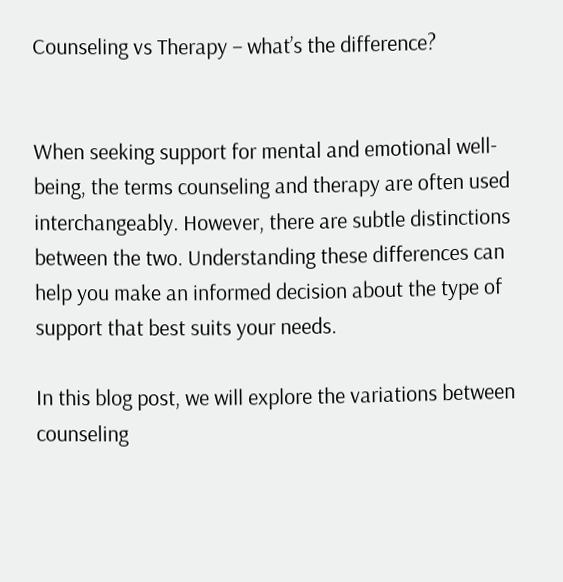Counseling vs Therapy – what’s the difference?


When seeking support for mental and emotional well-being, the terms counseling and therapy are often used interchangeably. However, there are subtle distinctions between the two. Understanding these differences can help you make an informed decision about the type of support that best suits your needs.

In this blog post, we will explore the variations between counseling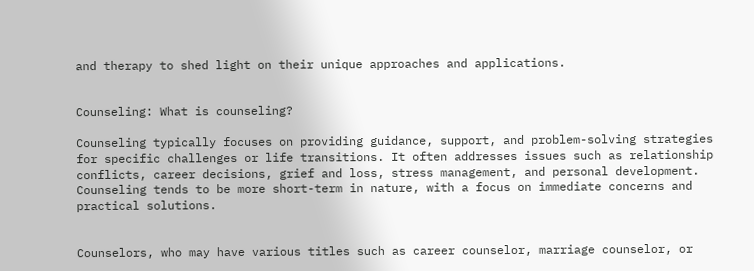and therapy to shed light on their unique approaches and applications.


Counseling: What is counseling?

Counseling typically focuses on providing guidance, support, and problem-solving strategies for specific challenges or life transitions. It often addresses issues such as relationship conflicts, career decisions, grief and loss, stress management, and personal development. Counseling tends to be more short-term in nature, with a focus on immediate concerns and practical solutions.


Counselors, who may have various titles such as career counselor, marriage counselor, or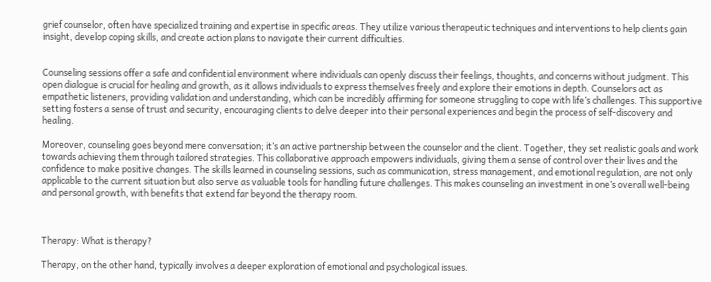grief counselor, often have specialized training and expertise in specific areas. They utilize various therapeutic techniques and interventions to help clients gain insight, develop coping skills, and create action plans to navigate their current difficulties.


Counseling sessions offer a safe and confidential environment where individuals can openly discuss their feelings, thoughts, and concerns without judgment. This open dialogue is crucial for healing and growth, as it allows individuals to express themselves freely and explore their emotions in depth. Counselors act as empathetic listeners, providing validation and understanding, which can be incredibly affirming for someone struggling to cope with life’s challenges. This supportive setting fosters a sense of trust and security, encouraging clients to delve deeper into their personal experiences and begin the process of self-discovery and healing.

Moreover, counseling goes beyond mere conversation; it’s an active partnership between the counselor and the client. Together, they set realistic goals and work towards achieving them through tailored strategies. This collaborative approach empowers individuals, giving them a sense of control over their lives and the confidence to make positive changes. The skills learned in counseling sessions, such as communication, stress management, and emotional regulation, are not only applicable to the current situation but also serve as valuable tools for handling future challenges. This makes counseling an investment in one’s overall well-being and personal growth, with benefits that extend far beyond the therapy room.



Therapy: What is therapy?

Therapy, on the other hand, typically involves a deeper exploration of emotional and psychological issues.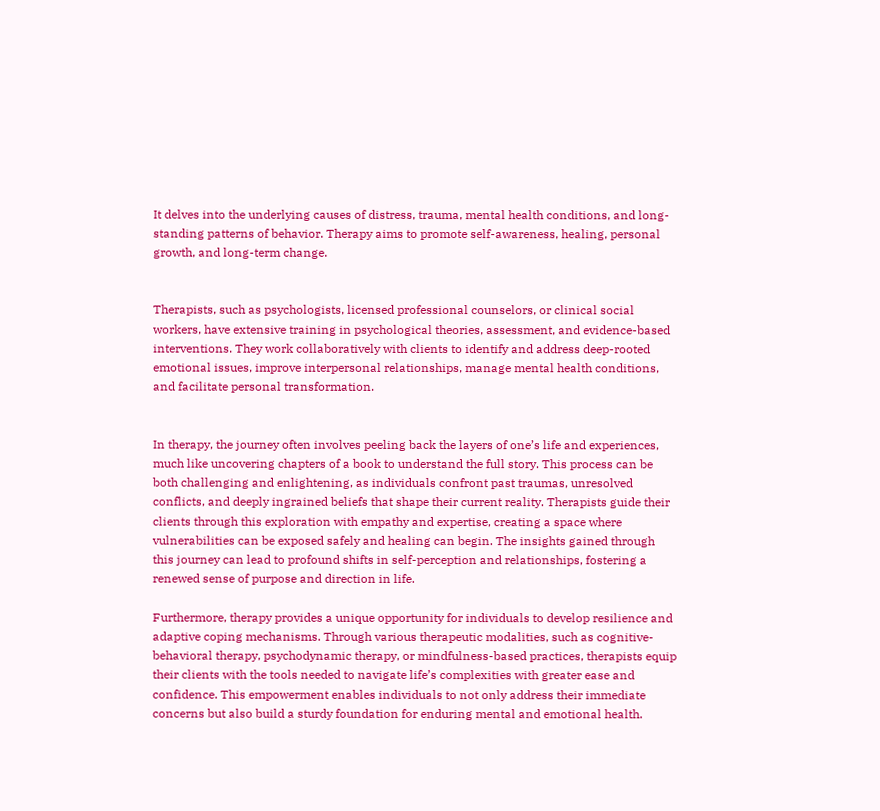It delves into the underlying causes of distress, trauma, mental health conditions, and long-standing patterns of behavior. Therapy aims to promote self-awareness, healing, personal growth, and long-term change.


Therapists, such as psychologists, licensed professional counselors, or clinical social workers, have extensive training in psychological theories, assessment, and evidence-based interventions. They work collaboratively with clients to identify and address deep-rooted emotional issues, improve interpersonal relationships, manage mental health conditions, and facilitate personal transformation.


In therapy, the journey often involves peeling back the layers of one’s life and experiences, much like uncovering chapters of a book to understand the full story. This process can be both challenging and enlightening, as individuals confront past traumas, unresolved conflicts, and deeply ingrained beliefs that shape their current reality. Therapists guide their clients through this exploration with empathy and expertise, creating a space where vulnerabilities can be exposed safely and healing can begin. The insights gained through this journey can lead to profound shifts in self-perception and relationships, fostering a renewed sense of purpose and direction in life.

Furthermore, therapy provides a unique opportunity for individuals to develop resilience and adaptive coping mechanisms. Through various therapeutic modalities, such as cognitive-behavioral therapy, psychodynamic therapy, or mindfulness-based practices, therapists equip their clients with the tools needed to navigate life’s complexities with greater ease and confidence. This empowerment enables individuals to not only address their immediate concerns but also build a sturdy foundation for enduring mental and emotional health.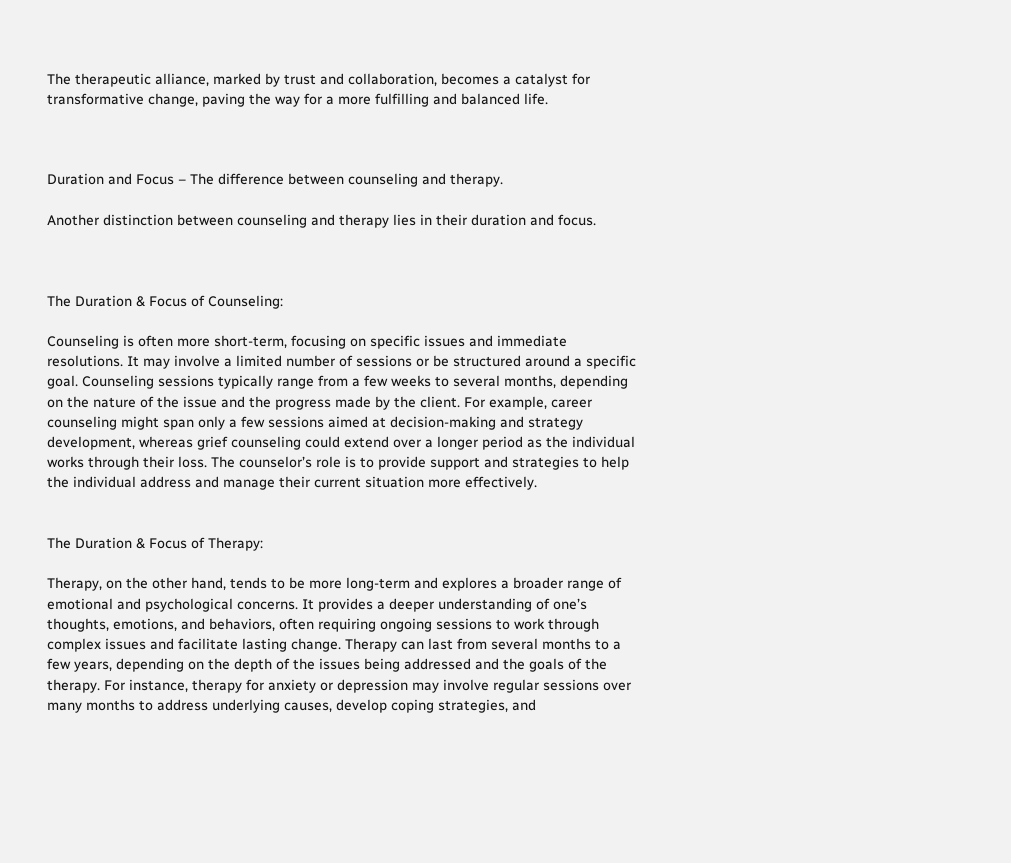The therapeutic alliance, marked by trust and collaboration, becomes a catalyst for transformative change, paving the way for a more fulfilling and balanced life.



Duration and Focus – The difference between counseling and therapy.

Another distinction between counseling and therapy lies in their duration and focus.



The Duration & Focus of Counseling:

Counseling is often more short-term, focusing on specific issues and immediate resolutions. It may involve a limited number of sessions or be structured around a specific goal. Counseling sessions typically range from a few weeks to several months, depending on the nature of the issue and the progress made by the client. For example, career counseling might span only a few sessions aimed at decision-making and strategy development, whereas grief counseling could extend over a longer period as the individual works through their loss. The counselor’s role is to provide support and strategies to help the individual address and manage their current situation more effectively.


The Duration & Focus of Therapy:

Therapy, on the other hand, tends to be more long-term and explores a broader range of emotional and psychological concerns. It provides a deeper understanding of one’s thoughts, emotions, and behaviors, often requiring ongoing sessions to work through complex issues and facilitate lasting change. Therapy can last from several months to a few years, depending on the depth of the issues being addressed and the goals of the therapy. For instance, therapy for anxiety or depression may involve regular sessions over many months to address underlying causes, develop coping strategies, and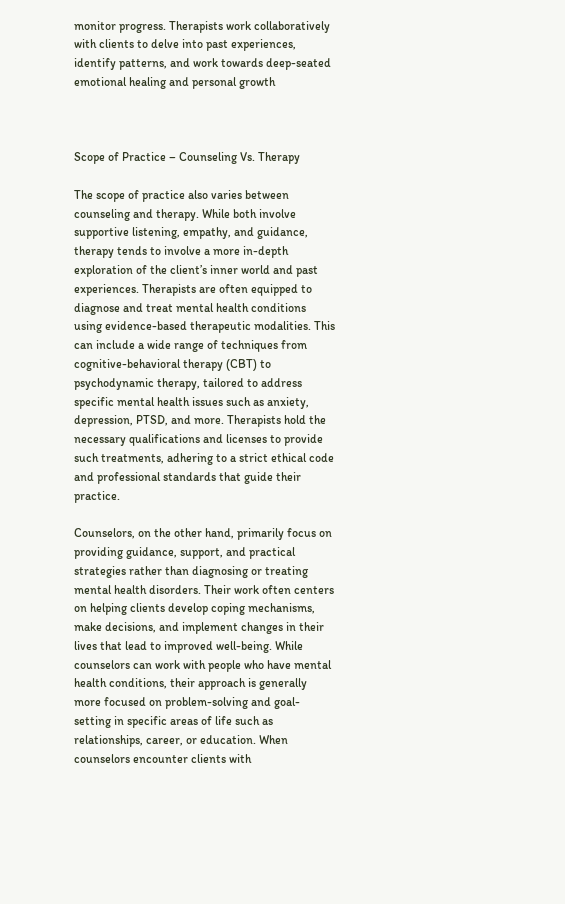monitor progress. Therapists work collaboratively with clients to delve into past experiences, identify patterns, and work towards deep-seated emotional healing and personal growth



Scope of Practice – Counseling Vs. Therapy

The scope of practice also varies between counseling and therapy. While both involve supportive listening, empathy, and guidance, therapy tends to involve a more in-depth exploration of the client’s inner world and past experiences. Therapists are often equipped to diagnose and treat mental health conditions using evidence-based therapeutic modalities. This can include a wide range of techniques from cognitive-behavioral therapy (CBT) to psychodynamic therapy, tailored to address specific mental health issues such as anxiety, depression, PTSD, and more. Therapists hold the necessary qualifications and licenses to provide such treatments, adhering to a strict ethical code and professional standards that guide their practice.

Counselors, on the other hand, primarily focus on providing guidance, support, and practical strategies rather than diagnosing or treating mental health disorders. Their work often centers on helping clients develop coping mechanisms, make decisions, and implement changes in their lives that lead to improved well-being. While counselors can work with people who have mental health conditions, their approach is generally more focused on problem-solving and goal-setting in specific areas of life such as relationships, career, or education. When counselors encounter clients with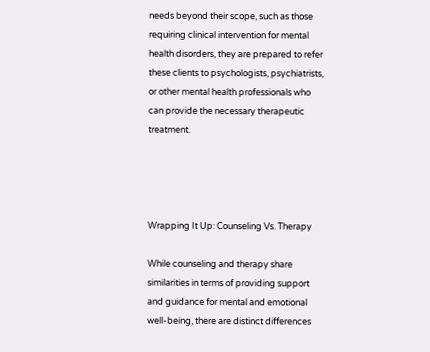needs beyond their scope, such as those requiring clinical intervention for mental health disorders, they are prepared to refer these clients to psychologists, psychiatrists, or other mental health professionals who can provide the necessary therapeutic treatment.




Wrapping It Up: Counseling Vs. Therapy

While counseling and therapy share similarities in terms of providing support and guidance for mental and emotional well-being, there are distinct differences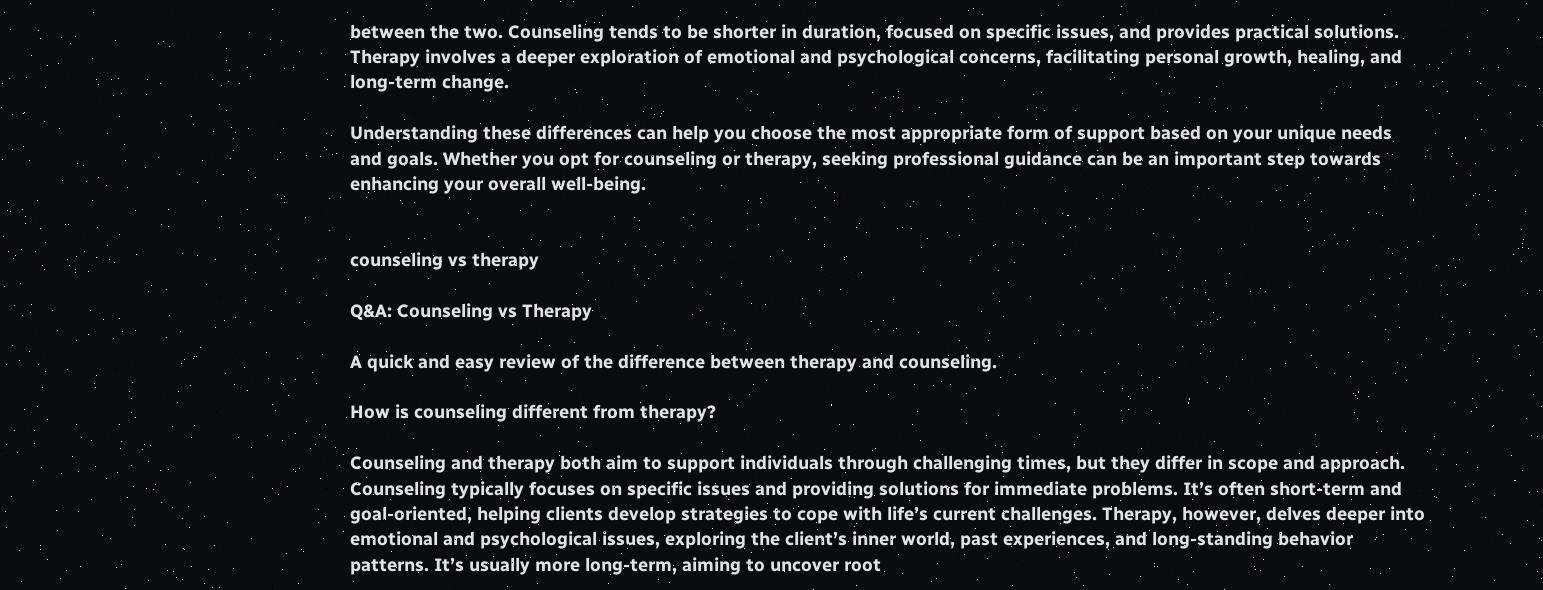between the two. Counseling tends to be shorter in duration, focused on specific issues, and provides practical solutions. Therapy involves a deeper exploration of emotional and psychological concerns, facilitating personal growth, healing, and long-term change.

Understanding these differences can help you choose the most appropriate form of support based on your unique needs and goals. Whether you opt for counseling or therapy, seeking professional guidance can be an important step towards enhancing your overall well-being.


counseling vs therapy

Q&A: Counseling vs Therapy

A quick and easy review of the difference between therapy and counseling.

How is counseling different from therapy?

Counseling and therapy both aim to support individuals through challenging times, but they differ in scope and approach. Counseling typically focuses on specific issues and providing solutions for immediate problems. It’s often short-term and goal-oriented, helping clients develop strategies to cope with life’s current challenges. Therapy, however, delves deeper into emotional and psychological issues, exploring the client’s inner world, past experiences, and long-standing behavior patterns. It’s usually more long-term, aiming to uncover root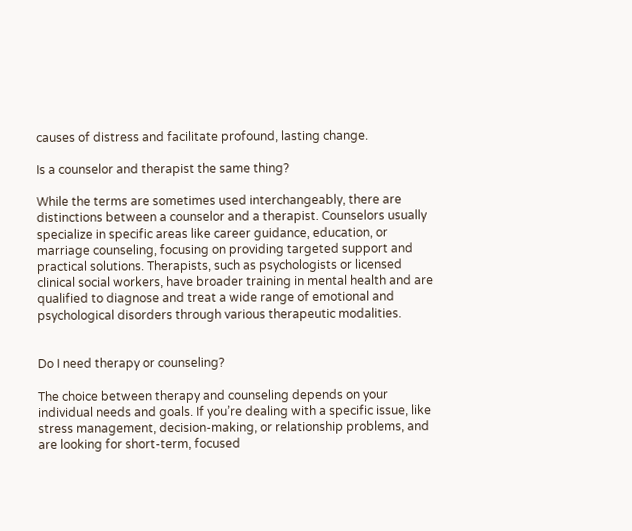causes of distress and facilitate profound, lasting change.

Is a counselor and therapist the same thing?

While the terms are sometimes used interchangeably, there are distinctions between a counselor and a therapist. Counselors usually specialize in specific areas like career guidance, education, or marriage counseling, focusing on providing targeted support and practical solutions. Therapists, such as psychologists or licensed clinical social workers, have broader training in mental health and are qualified to diagnose and treat a wide range of emotional and psychological disorders through various therapeutic modalities.


Do I need therapy or counseling?

The choice between therapy and counseling depends on your individual needs and goals. If you’re dealing with a specific issue, like stress management, decision-making, or relationship problems, and are looking for short-term, focused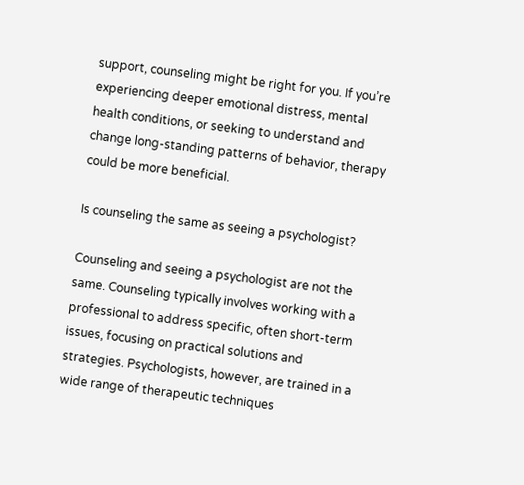support, counseling might be right for you. If you’re experiencing deeper emotional distress, mental health conditions, or seeking to understand and change long-standing patterns of behavior, therapy could be more beneficial.

Is counseling the same as seeing a psychologist?

Counseling and seeing a psychologist are not the same. Counseling typically involves working with a professional to address specific, often short-term issues, focusing on practical solutions and strategies. Psychologists, however, are trained in a wide range of therapeutic techniques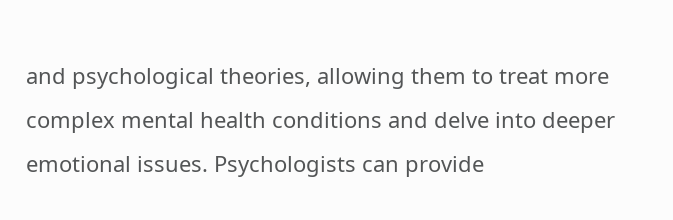and psychological theories, allowing them to treat more complex mental health conditions and delve into deeper emotional issues. Psychologists can provide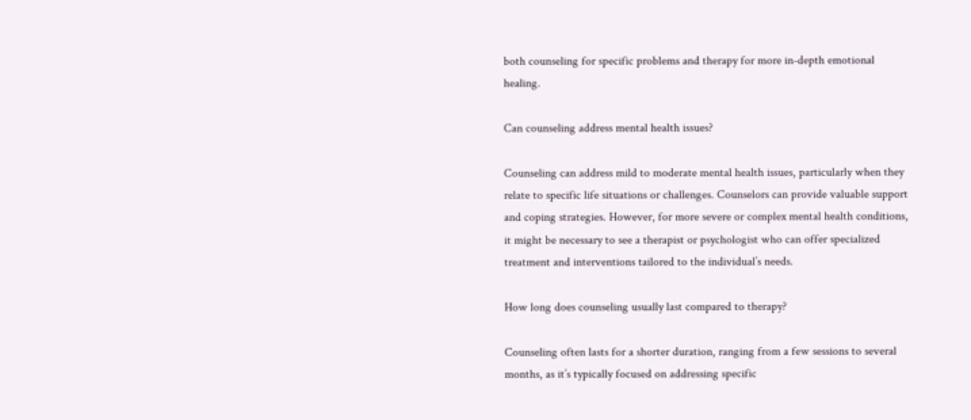both counseling for specific problems and therapy for more in-depth emotional healing.

Can counseling address mental health issues?

Counseling can address mild to moderate mental health issues, particularly when they relate to specific life situations or challenges. Counselors can provide valuable support and coping strategies. However, for more severe or complex mental health conditions, it might be necessary to see a therapist or psychologist who can offer specialized treatment and interventions tailored to the individual’s needs.

How long does counseling usually last compared to therapy?

Counseling often lasts for a shorter duration, ranging from a few sessions to several months, as it’s typically focused on addressing specific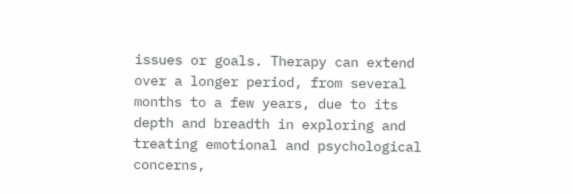issues or goals. Therapy can extend over a longer period, from several months to a few years, due to its depth and breadth in exploring and treating emotional and psychological concerns,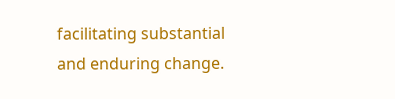facilitating substantial and enduring change.